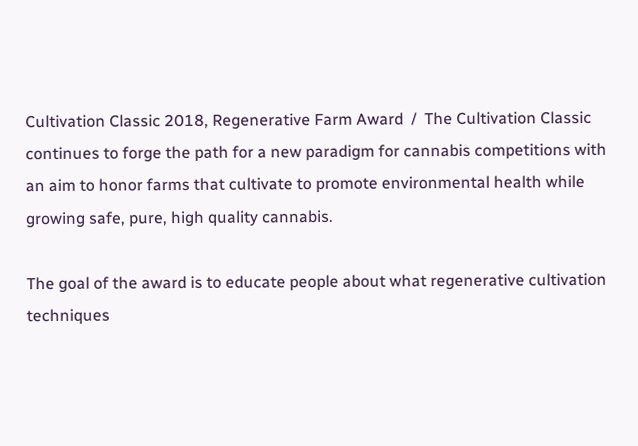Cultivation Classic 2018, Regenerative Farm Award  /  The Cultivation Classic continues to forge the path for a new paradigm for cannabis competitions with an aim to honor farms that cultivate to promote environmental health while growing safe, pure, high quality cannabis.

The goal of the award is to educate people about what regenerative cultivation techniques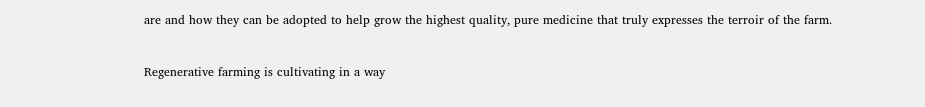are and how they can be adopted to help grow the highest quality, pure medicine that truly expresses the terroir of the farm.


Regenerative farming is cultivating in a way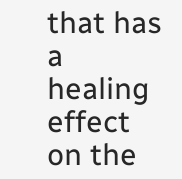that has a healing effect on the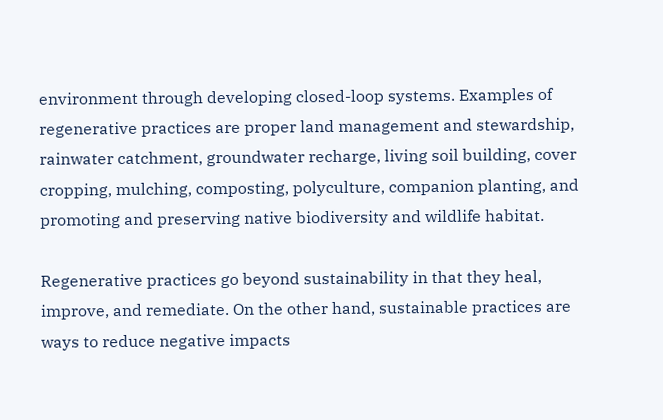environment through developing closed-loop systems. Examples of regenerative practices are proper land management and stewardship, rainwater catchment, groundwater recharge, living soil building, cover cropping, mulching, composting, polyculture, companion planting, and promoting and preserving native biodiversity and wildlife habitat.

Regenerative practices go beyond sustainability in that they heal, improve, and remediate. On the other hand, sustainable practices are ways to reduce negative impacts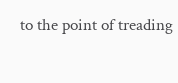to the point of treading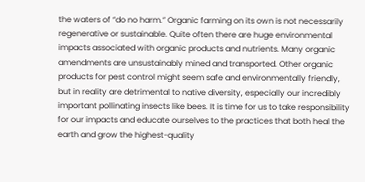the waters of “do no harm.” Organic farming on its own is not necessarily regenerative or sustainable. Quite often there are huge environmental impacts associated with organic products and nutrients. Many organic amendments are unsustainably mined and transported. Other organic products for pest control might seem safe and environmentally friendly, but in reality are detrimental to native diversity, especially our incredibly important pollinating insects like bees. It is time for us to take responsibility for our impacts and educate ourselves to the practices that both heal the earth and grow the highest-quality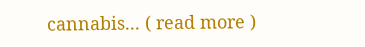cannabis... ( read more )